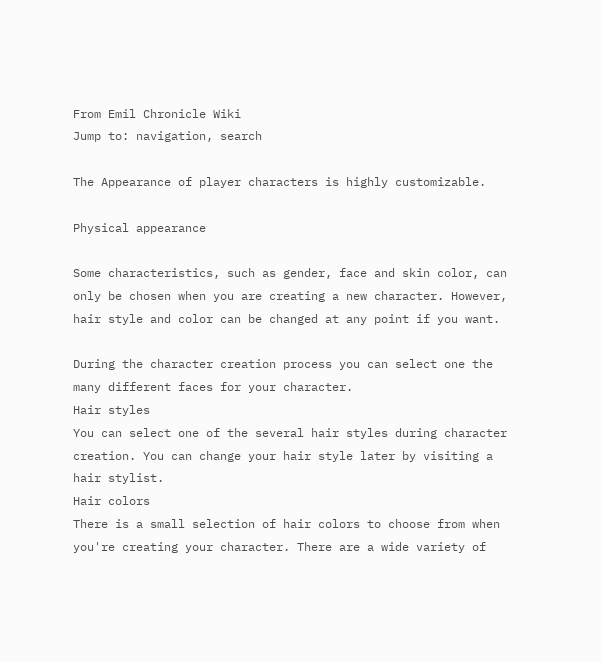From Emil Chronicle Wiki
Jump to: navigation, search

The Appearance of player characters is highly customizable.

Physical appearance

Some characteristics, such as gender, face and skin color, can only be chosen when you are creating a new character. However, hair style and color can be changed at any point if you want.

During the character creation process you can select one the many different faces for your character.
Hair styles
You can select one of the several hair styles during character creation. You can change your hair style later by visiting a hair stylist.
Hair colors
There is a small selection of hair colors to choose from when you're creating your character. There are a wide variety of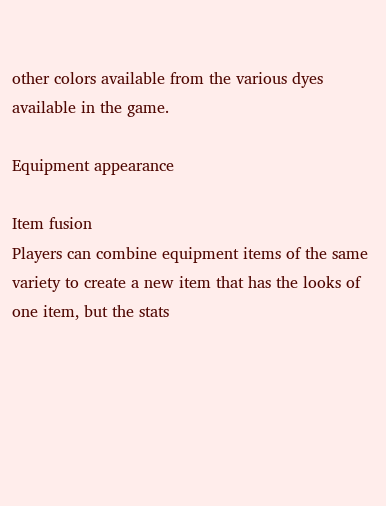other colors available from the various dyes available in the game.

Equipment appearance

Item fusion
Players can combine equipment items of the same variety to create a new item that has the looks of one item, but the stats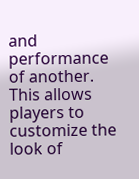and performance of another. This allows players to customize the look of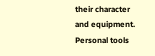their character and equipment.
Personal tools